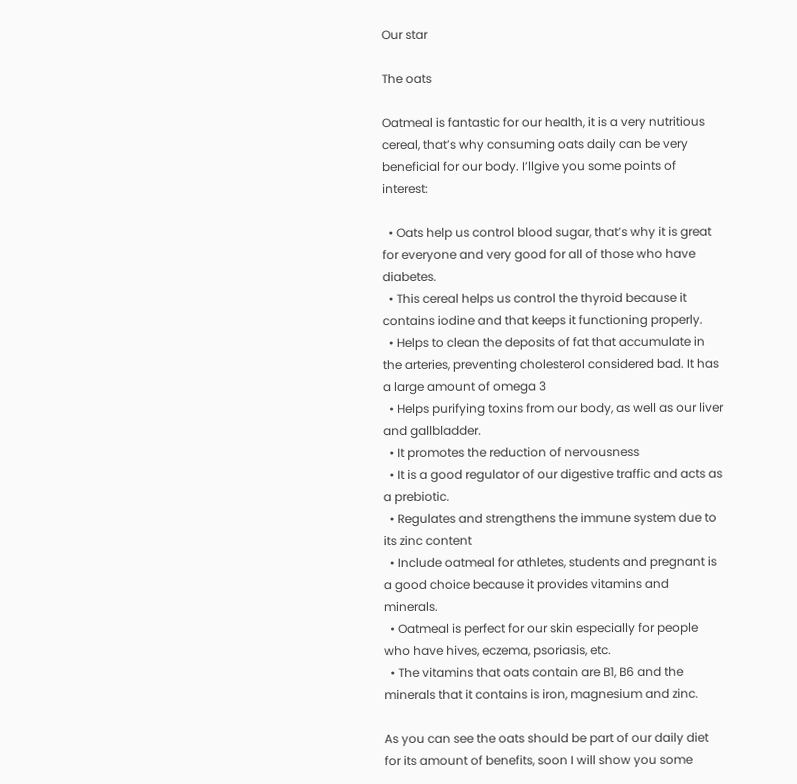Our star

The oats

Oatmeal is fantastic for our health, it is a very nutritious cereal, that’s why consuming oats daily can be very beneficial for our body. I’llgive you some points of interest:

  • Oats help us control blood sugar, that’s why it is great for everyone and very good for all of those who have diabetes.
  • This cereal helps us control the thyroid because it contains iodine and that keeps it functioning properly.
  • Helps to clean the deposits of fat that accumulate in the arteries, preventing cholesterol considered bad. It has a large amount of omega 3
  • Helps purifying toxins from our body, as well as our liver and gallbladder.
  • It promotes the reduction of nervousness
  • It is a good regulator of our digestive traffic and acts as a prebiotic.
  • Regulates and strengthens the immune system due to its zinc content
  • Include oatmeal for athletes, students and pregnant is a good choice because it provides vitamins and minerals.
  • Oatmeal is perfect for our skin especially for people who have hives, eczema, psoriasis, etc.
  • The vitamins that oats contain are B1, B6 and the minerals that it contains is iron, magnesium and zinc.

As you can see the oats should be part of our daily diet for its amount of benefits, soon I will show you some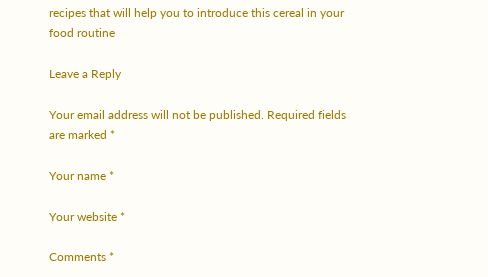recipes that will help you to introduce this cereal in your food routine

Leave a Reply

Your email address will not be published. Required fields are marked *

Your name *

Your website *

Comments *